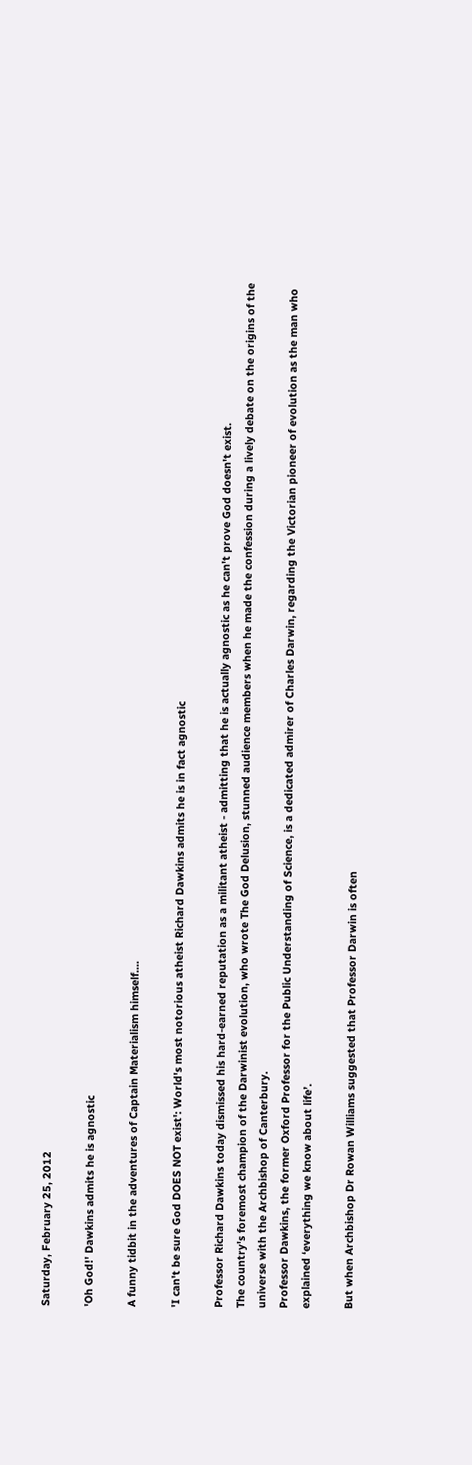Saturday, February 25, 2012

'Oh God!' Dawkins admits he is agnostic

A funny tidbit in the adventures of Captain Materialism himself....

'I can't be sure God DOES NOT exist': World's most notorious atheist Richard Dawkins admits he is in fact agnostic

Professor Richard Dawkins today dismissed his hard-earned reputation as a militant atheist - admitting that he is actually agnostic as he can't prove God doesn't exist.
The country's foremost champion of the Darwinist evolution, who wrote The God Delusion, stunned audience members when he made the confession during a lively debate on the origins of the universe with the Archbishop of Canterbury.
Professor Dawkins, the former Oxford Professor for the Public Understanding of Science, is a dedicated admirer of Charles Darwin, regarding the Victorian pioneer of evolution as the man who explained ‘everything we know about life’.

But when Archbishop Dr Rowan Williams suggested that Professor Darwin is often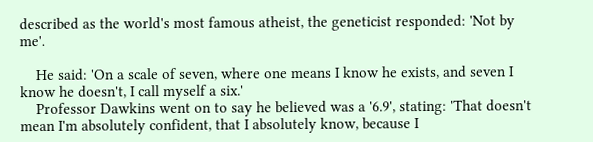described as the world's most famous atheist, the geneticist responded: 'Not by me'.

    He said: 'On a scale of seven, where one means I know he exists, and seven I know he doesn't, I call myself a six.'
    Professor Dawkins went on to say he believed was a '6.9', stating: 'That doesn't mean I'm absolutely confident, that I absolutely know, because I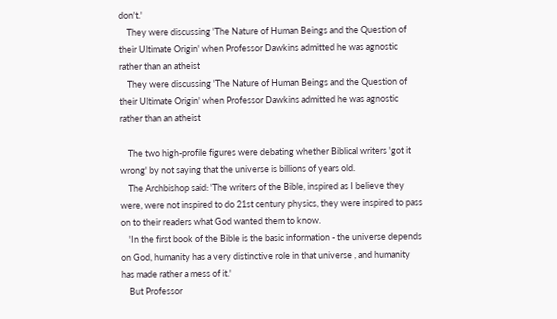don't.'
    They were discussing 'The Nature of Human Beings and the Question of their Ultimate Origin' when Professor Dawkins admitted he was agnostic rather than an atheist
    They were discussing 'The Nature of Human Beings and the Question of their Ultimate Origin' when Professor Dawkins admitted he was agnostic rather than an atheist

    The two high-profile figures were debating whether Biblical writers 'got it wrong' by not saying that the universe is billions of years old.
    The Archbishop said: 'The writers of the Bible, inspired as I believe they were, were not inspired to do 21st century physics, they were inspired to pass on to their readers what God wanted them to know.
    'In the first book of the Bible is the basic information - the universe depends on God, humanity has a very distinctive role in that universe , and humanity has made rather a mess of it.'
    But Professor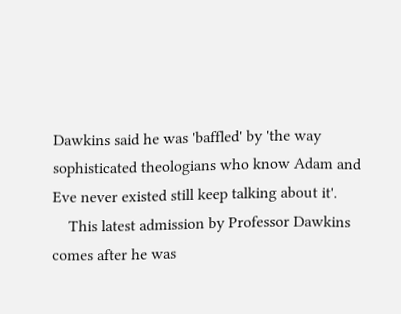Dawkins said he was 'baffled' by 'the way sophisticated theologians who know Adam and Eve never existed still keep talking about it'.
    This latest admission by Professor Dawkins comes after he was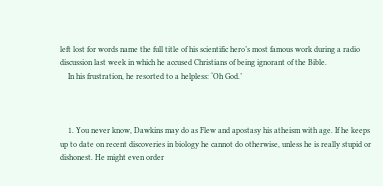left lost for words name the full title of his scientific hero’s most famous work during a radio discussion last week in which he accused Christians of being ignorant of the Bible.
    In his frustration, he resorted to a helpless: ‘Oh God.’



    1. You never know, Dawkins may do as Flew and apostasy his atheism with age. If he keeps up to date on recent discoveries in biology he cannot do otherwise, unless he is really stupid or dishonest. He might even order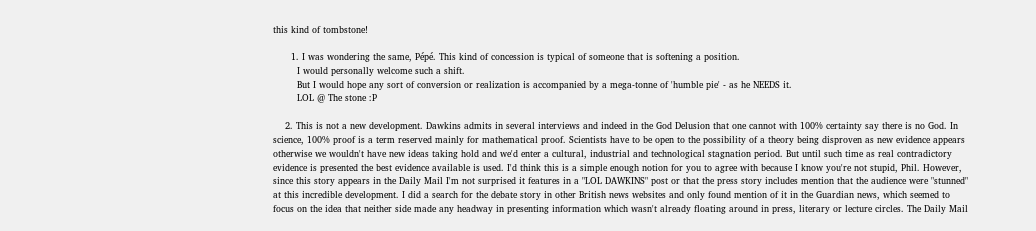this kind of tombstone!

      1. I was wondering the same, Pépé. This kind of concession is typical of someone that is softening a position.
        I would personally welcome such a shift.
        But I would hope any sort of conversion or realization is accompanied by a mega-tonne of 'humble pie' - as he NEEDS it.
        LOL @ The stone :P

    2. This is not a new development. Dawkins admits in several interviews and indeed in the God Delusion that one cannot with 100% certainty say there is no God. In science, 100% proof is a term reserved mainly for mathematical proof. Scientists have to be open to the possibility of a theory being disproven as new evidence appears otherwise we wouldn't have new ideas taking hold and we'd enter a cultural, industrial and technological stagnation period. But until such time as real contradictory evidence is presented the best evidence available is used. I'd think this is a simple enough notion for you to agree with because I know you're not stupid, Phil. However, since this story appears in the Daily Mail I'm not surprised it features in a "LOL DAWKINS" post or that the press story includes mention that the audience were "stunned" at this incredible development. I did a search for the debate story in other British news websites and only found mention of it in the Guardian news, which seemed to focus on the idea that neither side made any headway in presenting information which wasn't already floating around in press, literary or lecture circles. The Daily Mail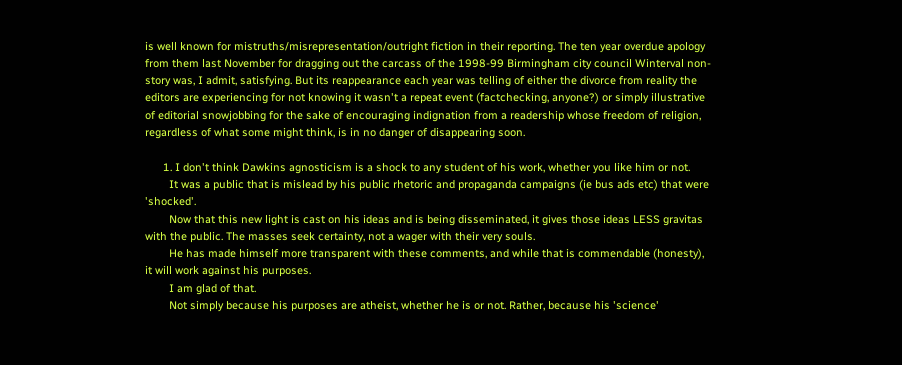is well known for mistruths/misrepresentation/outright fiction in their reporting. The ten year overdue apology from them last November for dragging out the carcass of the 1998-99 Birmingham city council Winterval non-story was, I admit, satisfying. But its reappearance each year was telling of either the divorce from reality the editors are experiencing for not knowing it wasn't a repeat event (factchecking, anyone?) or simply illustrative of editorial snowjobbing for the sake of encouraging indignation from a readership whose freedom of religion, regardless of what some might think, is in no danger of disappearing soon.

      1. I don't think Dawkins agnosticism is a shock to any student of his work, whether you like him or not.
        It was a public that is mislead by his public rhetoric and propaganda campaigns (ie bus ads etc) that were 'shocked'.
        Now that this new light is cast on his ideas and is being disseminated, it gives those ideas LESS gravitas with the public. The masses seek certainty, not a wager with their very souls.
        He has made himself more transparent with these comments, and while that is commendable (honesty), it will work against his purposes.
        I am glad of that.
        Not simply because his purposes are atheist, whether he is or not. Rather, because his 'science'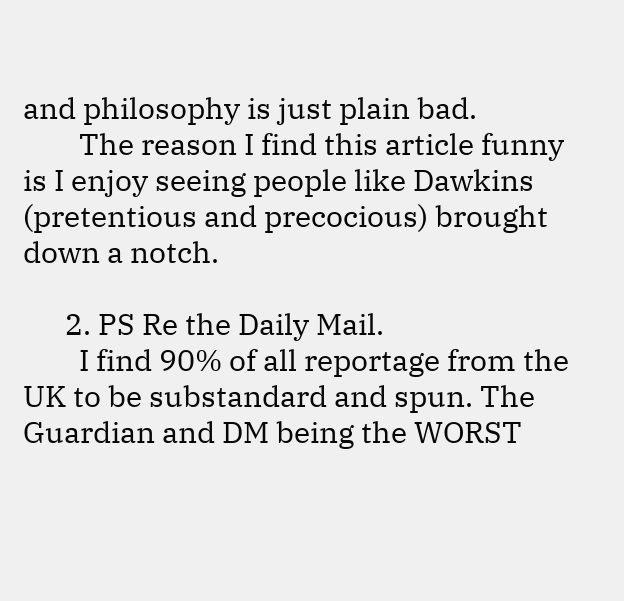and philosophy is just plain bad.
        The reason I find this article funny is I enjoy seeing people like Dawkins (pretentious and precocious) brought down a notch.

      2. PS Re the Daily Mail.
        I find 90% of all reportage from the UK to be substandard and spun. The Guardian and DM being the WORST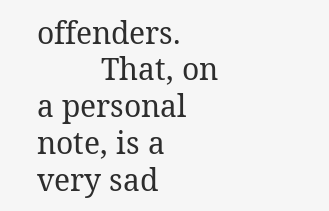offenders.
        That, on a personal note, is a very sad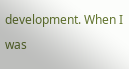development. When I was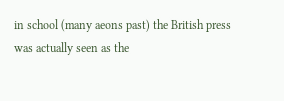in school (many aeons past) the British press was actually seen as the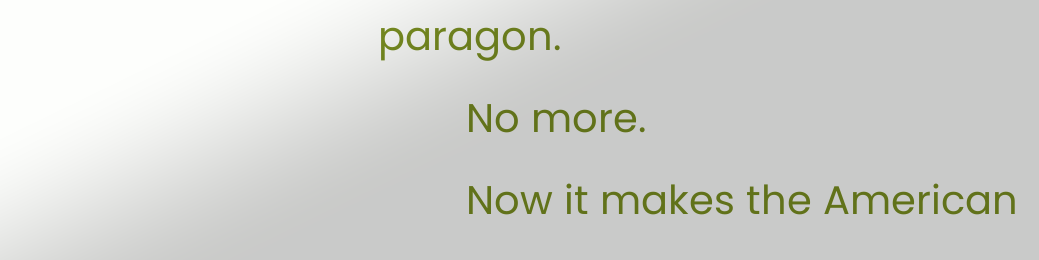paragon.
        No more.
        Now it makes the American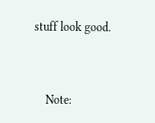stuff look good.


    Note: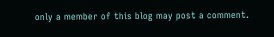only a member of this blog may post a comment.